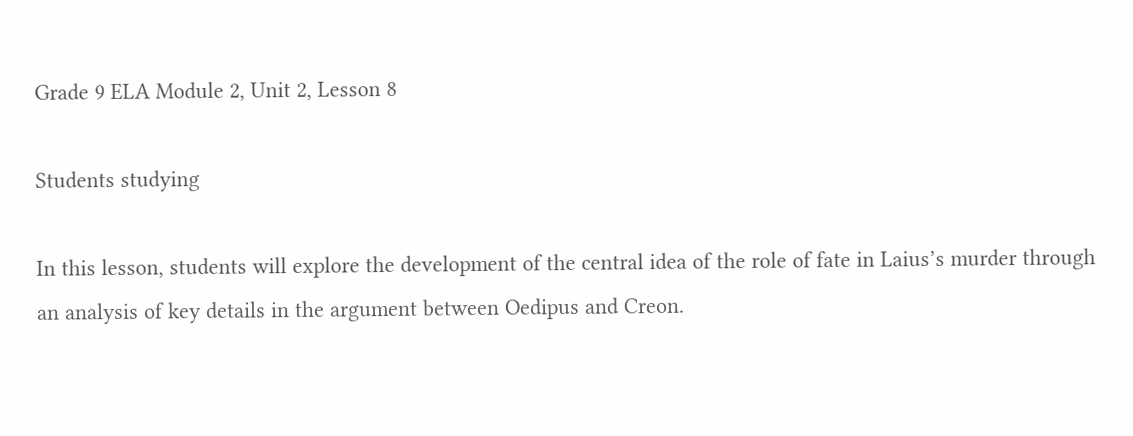Grade 9 ELA Module 2, Unit 2, Lesson 8

Students studying

In this lesson, students will explore the development of the central idea of the role of fate in Laius’s murder through an analysis of key details in the argument between Oedipus and Creon.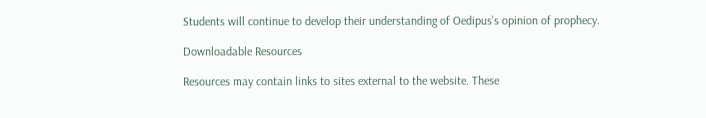Students will continue to develop their understanding of Oedipus’s opinion of prophecy.

Downloadable Resources

Resources may contain links to sites external to the website. These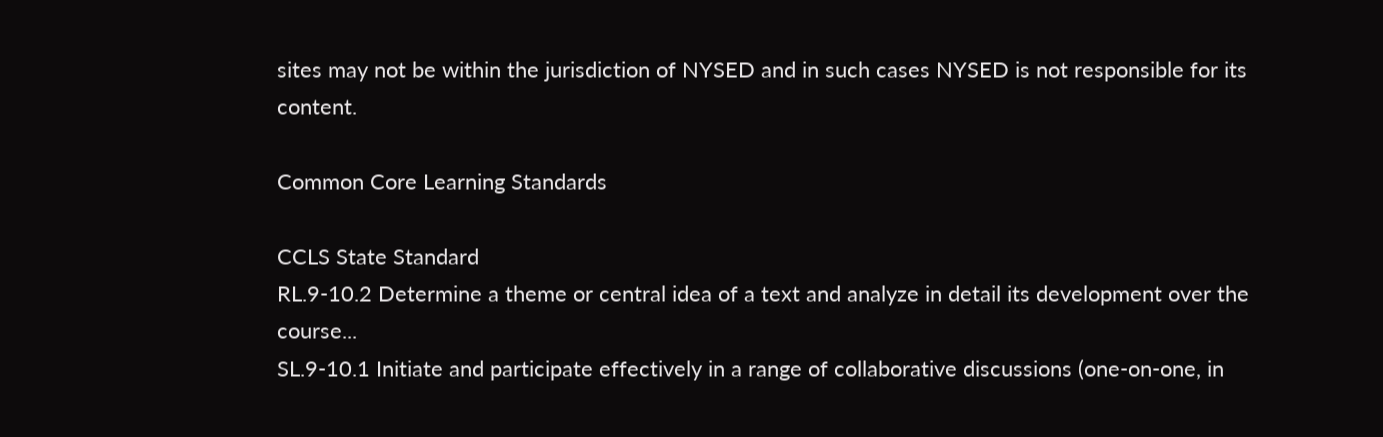sites may not be within the jurisdiction of NYSED and in such cases NYSED is not responsible for its content.

Common Core Learning Standards

CCLS State Standard
RL.9-10.2 Determine a theme or central idea of a text and analyze in detail its development over the course...
SL.9-10.1 Initiate and participate effectively in a range of collaborative discussions (one-on-one, in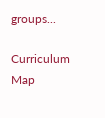groups...

Curriculum Map